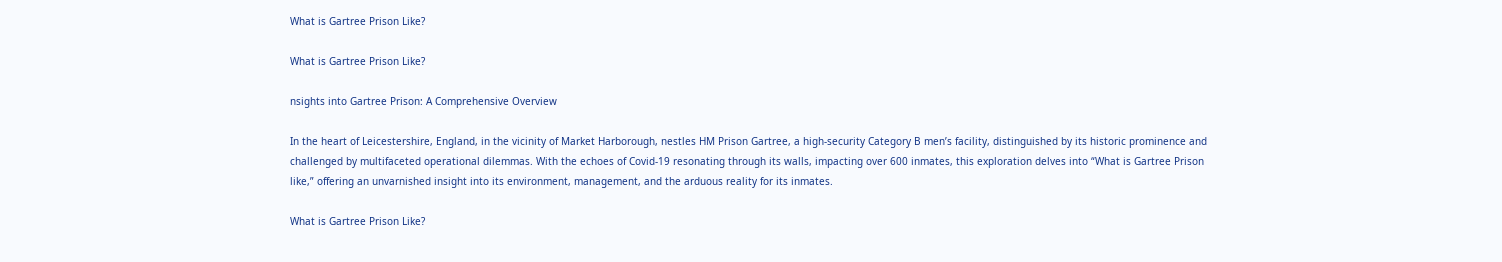What is Gartree Prison Like?

What is Gartree Prison Like?

nsights into Gartree Prison: A Comprehensive Overview

In the heart of Leicestershire, England, in the vicinity of Market Harborough, nestles HM Prison Gartree, a high-security Category B men’s facility, distinguished by its historic prominence and challenged by multifaceted operational dilemmas. With the echoes of Covid-19 resonating through its walls, impacting over 600 inmates, this exploration delves into “What is Gartree Prison like,” offering an unvarnished insight into its environment, management, and the arduous reality for its inmates.

What is Gartree Prison Like?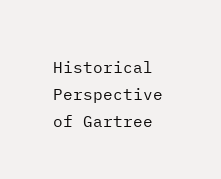Historical Perspective of Gartree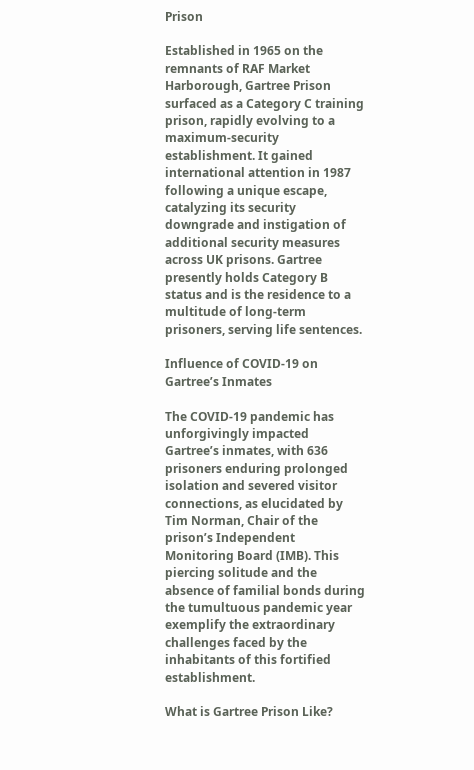Prison

Established in 1965 on the remnants of RAF Market Harborough, Gartree Prison surfaced as a Category C training prison, rapidly evolving to a maximum-security establishment. It gained international attention in 1987 following a unique escape, catalyzing its security downgrade and instigation of additional security measures across UK prisons. Gartree presently holds Category B status and is the residence to a multitude of long-term prisoners, serving life sentences.

Influence of COVID-19 on Gartree’s Inmates

The COVID-19 pandemic has unforgivingly impacted Gartree’s inmates, with 636 prisoners enduring prolonged isolation and severed visitor connections, as elucidated by Tim Norman, Chair of the prison’s Independent Monitoring Board (IMB). This piercing solitude and the absence of familial bonds during the tumultuous pandemic year exemplify the extraordinary challenges faced by the inhabitants of this fortified establishment.

What is Gartree Prison Like?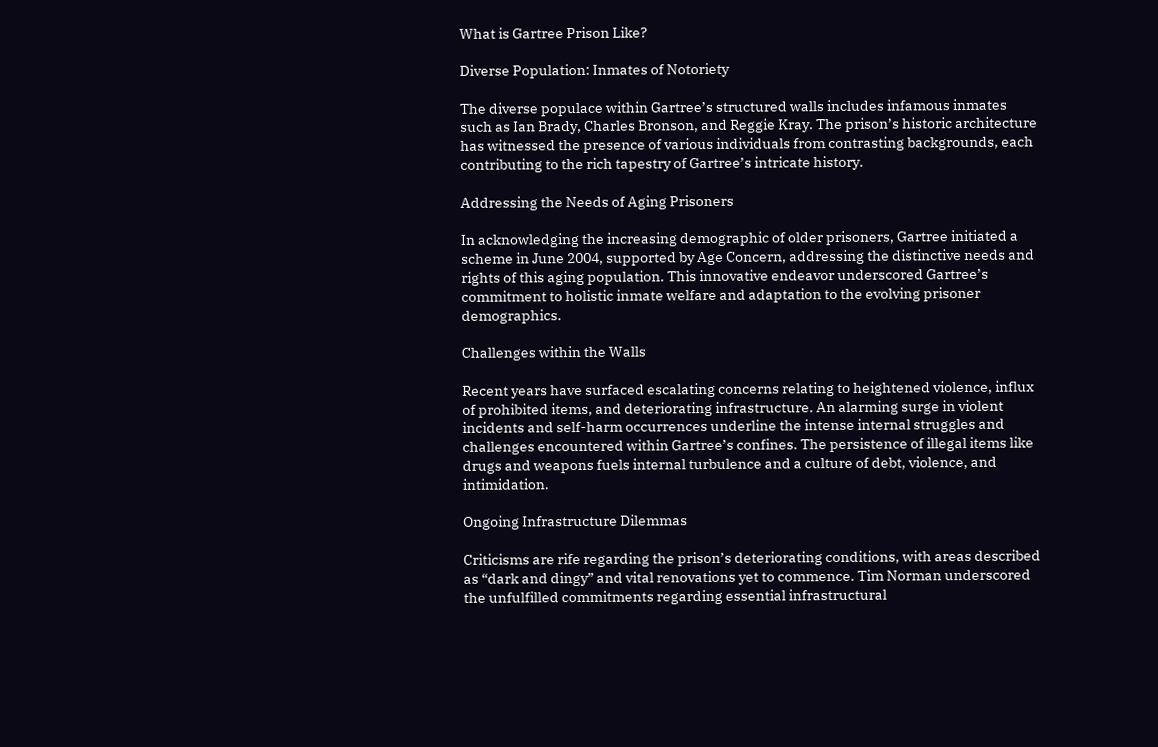What is Gartree Prison Like?

Diverse Population: Inmates of Notoriety

The diverse populace within Gartree’s structured walls includes infamous inmates such as Ian Brady, Charles Bronson, and Reggie Kray. The prison’s historic architecture has witnessed the presence of various individuals from contrasting backgrounds, each contributing to the rich tapestry of Gartree’s intricate history.

Addressing the Needs of Aging Prisoners

In acknowledging the increasing demographic of older prisoners, Gartree initiated a scheme in June 2004, supported by Age Concern, addressing the distinctive needs and rights of this aging population. This innovative endeavor underscored Gartree’s commitment to holistic inmate welfare and adaptation to the evolving prisoner demographics.

Challenges within the Walls

Recent years have surfaced escalating concerns relating to heightened violence, influx of prohibited items, and deteriorating infrastructure. An alarming surge in violent incidents and self-harm occurrences underline the intense internal struggles and challenges encountered within Gartree’s confines. The persistence of illegal items like drugs and weapons fuels internal turbulence and a culture of debt, violence, and intimidation.

Ongoing Infrastructure Dilemmas

Criticisms are rife regarding the prison’s deteriorating conditions, with areas described as “dark and dingy” and vital renovations yet to commence. Tim Norman underscored the unfulfilled commitments regarding essential infrastructural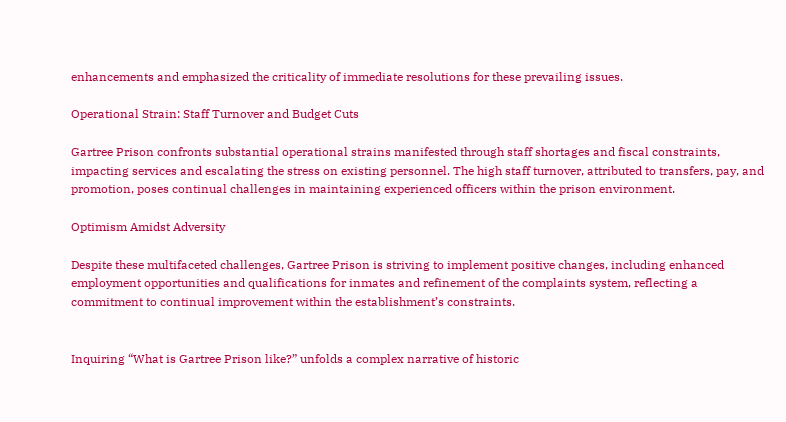enhancements and emphasized the criticality of immediate resolutions for these prevailing issues.

Operational Strain: Staff Turnover and Budget Cuts

Gartree Prison confronts substantial operational strains manifested through staff shortages and fiscal constraints, impacting services and escalating the stress on existing personnel. The high staff turnover, attributed to transfers, pay, and promotion, poses continual challenges in maintaining experienced officers within the prison environment.

Optimism Amidst Adversity

Despite these multifaceted challenges, Gartree Prison is striving to implement positive changes, including enhanced employment opportunities and qualifications for inmates and refinement of the complaints system, reflecting a commitment to continual improvement within the establishment’s constraints.


Inquiring “What is Gartree Prison like?” unfolds a complex narrative of historic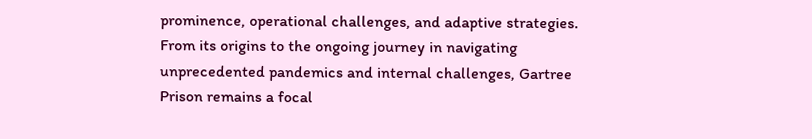prominence, operational challenges, and adaptive strategies. From its origins to the ongoing journey in navigating unprecedented pandemics and internal challenges, Gartree Prison remains a focal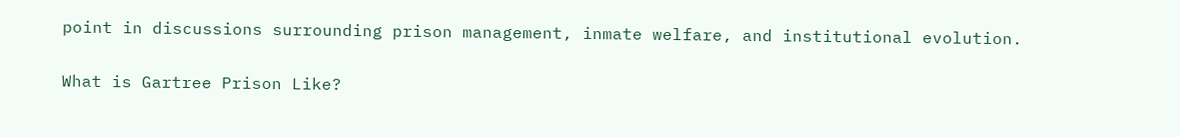point in discussions surrounding prison management, inmate welfare, and institutional evolution.

What is Gartree Prison Like?